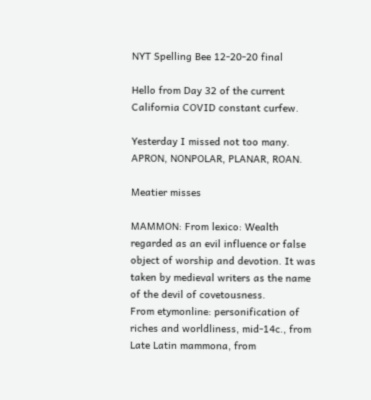NYT Spelling Bee 12-20-20 final

Hello from Day 32 of the current California COVID constant curfew.

Yesterday I missed not too many. APRON, NONPOLAR, PLANAR, ROAN.

Meatier misses

MAMMON: From lexico: Wealth regarded as an evil influence or false object of worship and devotion. It was taken by medieval writers as the name of the devil of covetousness.
From etymonline: personification of riches and worldliness, mid-14c., from Late Latin mammona, from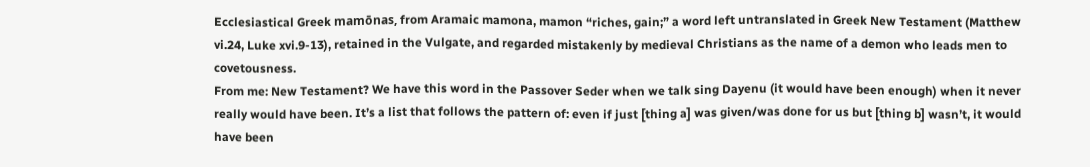Ecclesiastical Greek mamōnas, from Aramaic mamona, mamon “riches, gain;” a word left untranslated in Greek New Testament (Matthew vi.24, Luke xvi.9-13), retained in the Vulgate, and regarded mistakenly by medieval Christians as the name of a demon who leads men to covetousness.
From me: New Testament? We have this word in the Passover Seder when we talk sing Dayenu (it would have been enough) when it never really would have been. It’s a list that follows the pattern of: even if just [thing a] was given/was done for us but [thing b] wasn’t, it would have been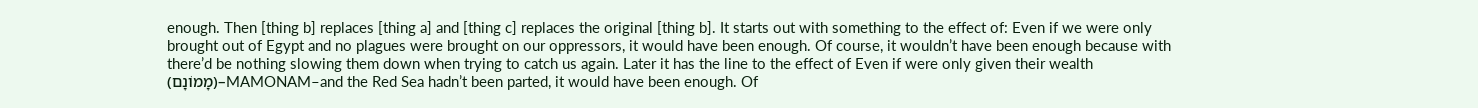enough. Then [thing b] replaces [thing a] and [thing c] replaces the original [thing b]. It starts out with something to the effect of: Even if we were only brought out of Egypt and no plagues were brought on our oppressors, it would have been enough. Of course, it wouldn’t have been enough because with there’d be nothing slowing them down when trying to catch us again. Later it has the line to the effect of Even if were only given their wealth (מָמוֹנָם)–MAMONAM–and the Red Sea hadn’t been parted, it would have been enough. Of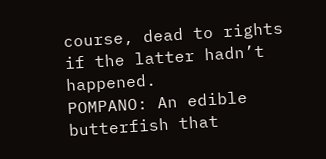course, dead to rights if the latter hadn’t happened.
POMPANO: An edible butterfish that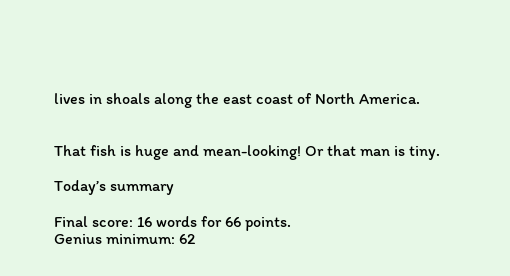lives in shoals along the east coast of North America.


That fish is huge and mean-looking! Or that man is tiny.

Today’s summary

Final score: 16 words for 66 points.
Genius minimum: 62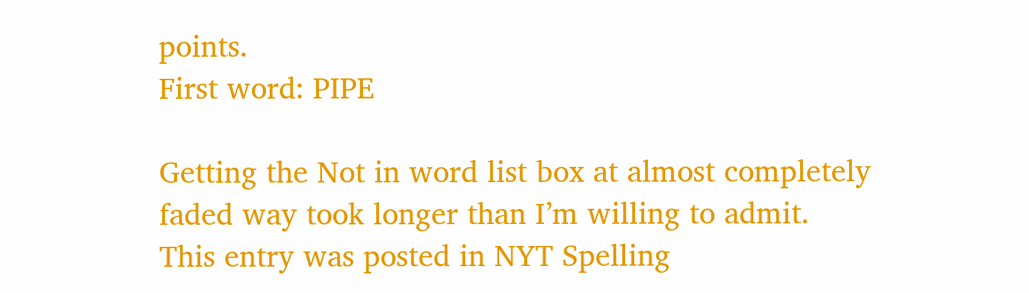points.
First word: PIPE

Getting the Not in word list box at almost completely faded way took longer than I’m willing to admit.
This entry was posted in NYT Spelling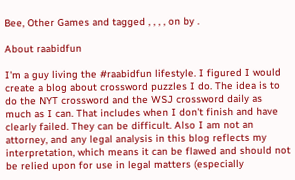Bee, Other Games and tagged , , , , on by .

About raabidfun

I'm a guy living the #raabidfun lifestyle. I figured I would create a blog about crossword puzzles I do. The idea is to do the NYT crossword and the WSJ crossword daily as much as I can. That includes when I don't finish and have clearly failed. They can be difficult. Also I am not an attorney, and any legal analysis in this blog reflects my interpretation, which means it can be flawed and should not be relied upon for use in legal matters (especially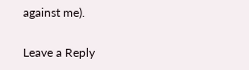against me).

Leave a Reply